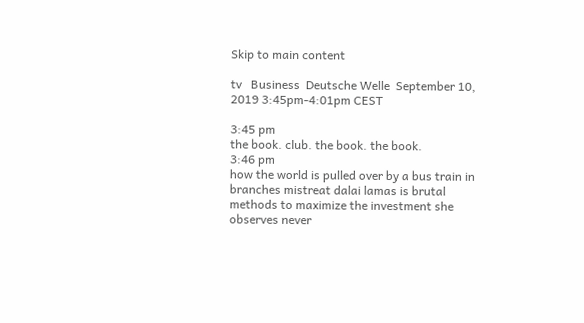Skip to main content

tv   Business  Deutsche Welle  September 10, 2019 3:45pm-4:01pm CEST

3:45 pm
the book. club. the book. the book.
3:46 pm
how the world is pulled over by a bus train in branches mistreat dalai lamas is brutal methods to maximize the investment she observes never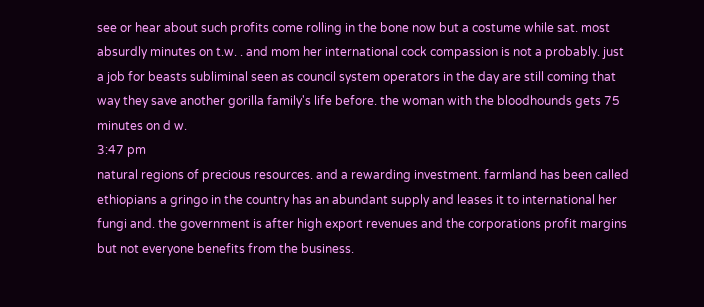see or hear about such profits come rolling in the bone now but a costume while sat. most absurdly minutes on t.w. . and mom her international cock compassion is not a probably. just a job for beasts subliminal seen as council system operators in the day are still coming that way they save another gorilla family's life before. the woman with the bloodhounds gets 75 minutes on d w.
3:47 pm
natural regions of precious resources. and a rewarding investment. farmland has been called ethiopians a gringo in the country has an abundant supply and leases it to international her fungi and. the government is after high export revenues and the corporations profit margins but not everyone benefits from the business.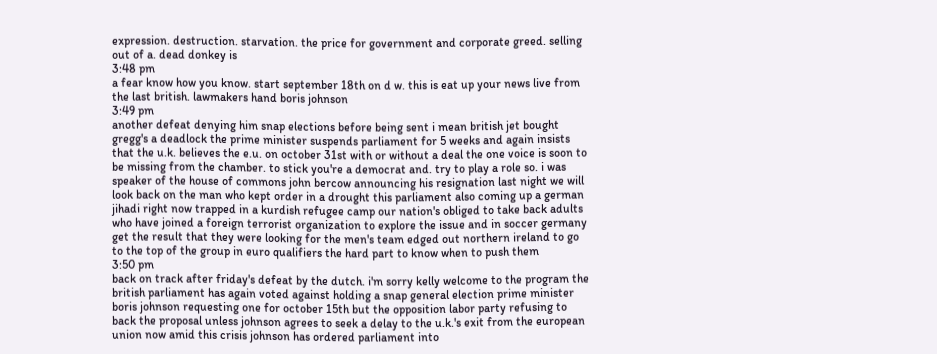expression. destruction. starvation. the price for government and corporate greed. selling out of a. dead donkey is
3:48 pm
a fear know how you know. start september 18th on d w. this is eat up your news live from the last british. lawmakers hand boris johnson
3:49 pm
another defeat denying him snap elections before being sent i mean british jet bought gregg's a deadlock the prime minister suspends parliament for 5 weeks and again insists that the u.k. believes the e.u. on october 31st with or without a deal the one voice is soon to be missing from the chamber. to stick you're a democrat and. try to play a role so. i was speaker of the house of commons john bercow announcing his resignation last night we will look back on the man who kept order in a drought this parliament also coming up a german jihadi right now trapped in a kurdish refugee camp our nation's obliged to take back adults who have joined a foreign terrorist organization to explore the issue and in soccer germany get the result that they were looking for the men's team edged out northern ireland to go to the top of the group in euro qualifiers the hard part to know when to push them
3:50 pm
back on track after friday's defeat by the dutch. i'm sorry kelly welcome to the program the british parliament has again voted against holding a snap general election prime minister boris johnson requesting one for october 15th but the opposition labor party refusing to back the proposal unless johnson agrees to seek a delay to the u.k.'s exit from the european union now amid this crisis johnson has ordered parliament into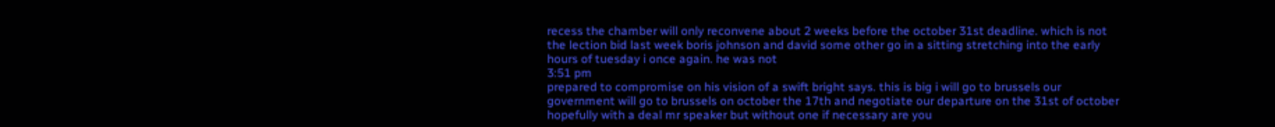recess the chamber will only reconvene about 2 weeks before the october 31st deadline. which is not the lection bid last week boris johnson and david some other go in a sitting stretching into the early hours of tuesday i once again. he was not
3:51 pm
prepared to compromise on his vision of a swift bright says. this is big i will go to brussels our government will go to brussels on october the 17th and negotiate our departure on the 31st of october hopefully with a deal mr speaker but without one if necessary are you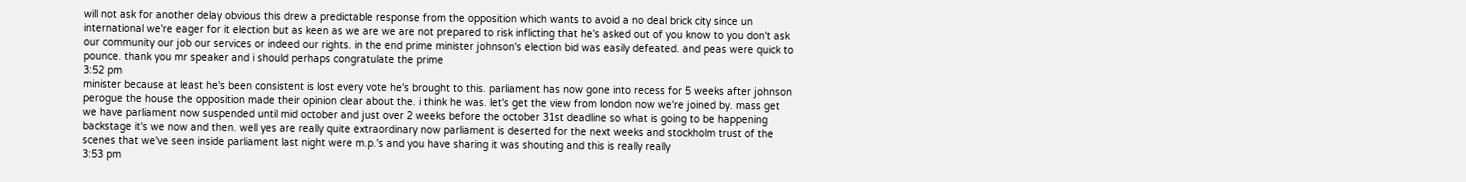will not ask for another delay obvious this drew a predictable response from the opposition which wants to avoid a no deal brick city since un international we're eager for it election but as keen as we are we are not prepared to risk inflicting that he's asked out of you know to you don't ask our community our job our services or indeed our rights. in the end prime minister johnson's election bid was easily defeated. and peas were quick to pounce. thank you mr speaker and i should perhaps congratulate the prime
3:52 pm
minister because at least he's been consistent is lost every vote he's brought to this. parliament has now gone into recess for 5 weeks after johnson perogue the house the opposition made their opinion clear about the. i think he was. let's get the view from london now we're joined by. mass get we have parliament now suspended until mid october and just over 2 weeks before the october 31st deadline so what is going to be happening backstage it's we now and then. well yes are really quite extraordinary now parliament is deserted for the next weeks and stockholm trust of the scenes that we've seen inside parliament last night were m.p.'s and you have sharing it was shouting and this is really really
3:53 pm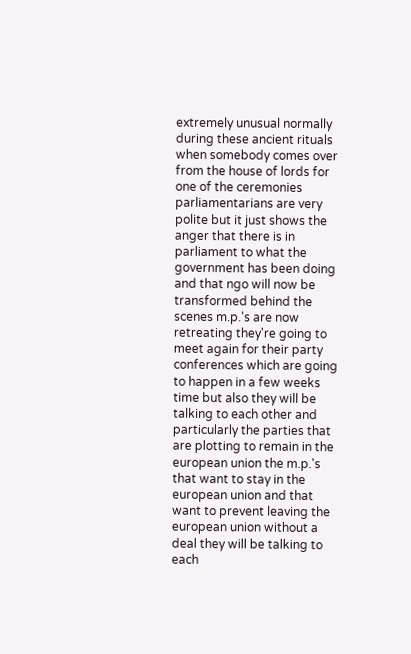extremely unusual normally during these ancient rituals when somebody comes over from the house of lords for one of the ceremonies parliamentarians are very polite but it just shows the anger that there is in parliament to what the government has been doing and that ngo will now be transformed behind the scenes m.p.'s are now retreating they're going to meet again for their party conferences which are going to happen in a few weeks time but also they will be talking to each other and particularly the parties that are plotting to remain in the european union the m.p.'s that want to stay in the european union and that want to prevent leaving the european union without a deal they will be talking to each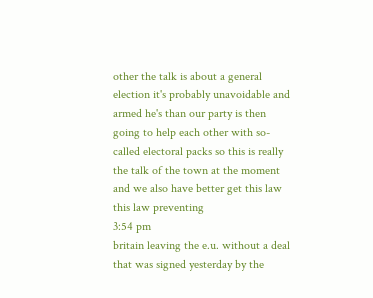other the talk is about a general election it's probably unavoidable and armed he's than our party is then going to help each other with so-called electoral packs so this is really the talk of the town at the moment and we also have better get this law this law preventing
3:54 pm
britain leaving the e.u. without a deal that was signed yesterday by the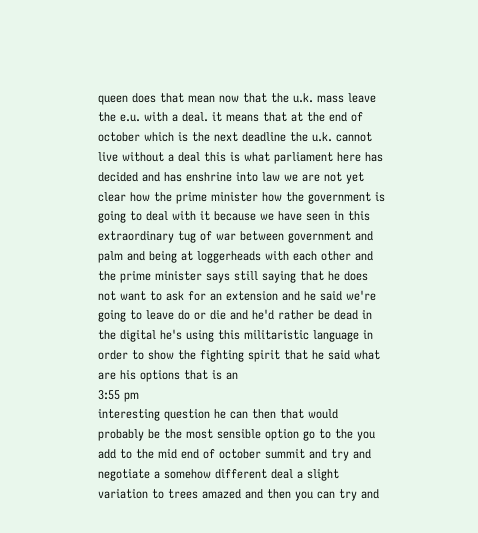queen does that mean now that the u.k. mass leave the e.u. with a deal. it means that at the end of october which is the next deadline the u.k. cannot live without a deal this is what parliament here has decided and has enshrine into law we are not yet clear how the prime minister how the government is going to deal with it because we have seen in this extraordinary tug of war between government and palm and being at loggerheads with each other and the prime minister says still saying that he does not want to ask for an extension and he said we're going to leave do or die and he'd rather be dead in the digital he's using this militaristic language in order to show the fighting spirit that he said what are his options that is an
3:55 pm
interesting question he can then that would probably be the most sensible option go to the you add to the mid end of october summit and try and negotiate a somehow different deal a slight variation to trees amazed and then you can try and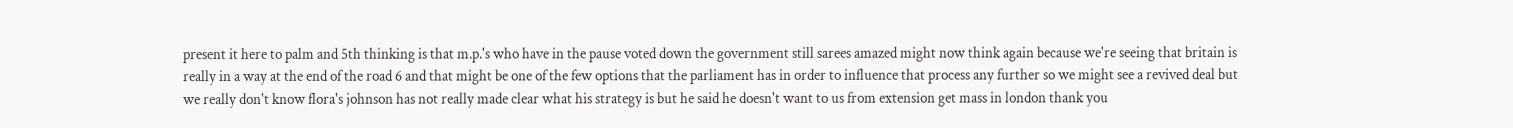present it here to palm and 5th thinking is that m.p.'s who have in the pause voted down the government still sarees amazed might now think again because we're seeing that britain is really in a way at the end of the road 6 and that might be one of the few options that the parliament has in order to influence that process any further so we might see a revived deal but we really don't know flora's johnson has not really made clear what his strategy is but he said he doesn't want to us from extension get mass in london thank you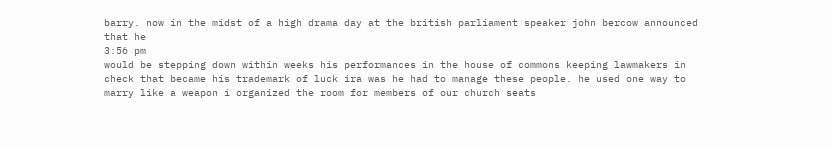barry. now in the midst of a high drama day at the british parliament speaker john bercow announced that he
3:56 pm
would be stepping down within weeks his performances in the house of commons keeping lawmakers in check that became his trademark of luck ira was he had to manage these people. he used one way to marry like a weapon i organized the room for members of our church seats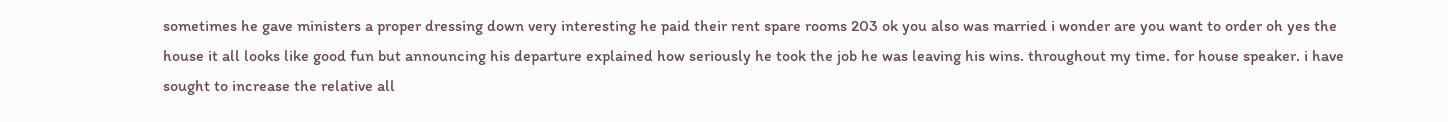sometimes he gave ministers a proper dressing down very interesting he paid their rent spare rooms 203 ok you also was married i wonder are you want to order oh yes the house it all looks like good fun but announcing his departure explained how seriously he took the job he was leaving his wins. throughout my time. for house speaker. i have sought to increase the relative all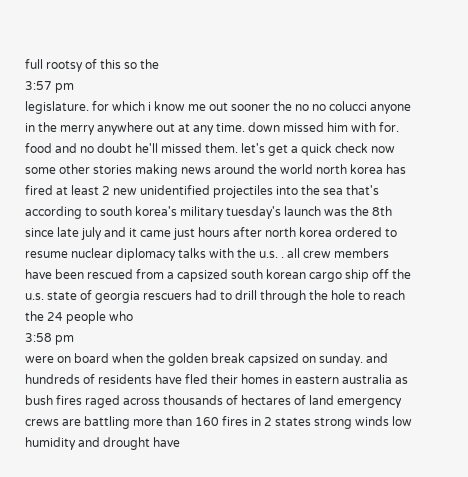full rootsy of this so the
3:57 pm
legislature. for which i know me out sooner the no no colucci anyone in the merry anywhere out at any time. down missed him with for. food and no doubt he'll missed them. let's get a quick check now some other stories making news around the world north korea has fired at least 2 new unidentified projectiles into the sea that's according to south korea's military tuesday's launch was the 8th since late july and it came just hours after north korea ordered to resume nuclear diplomacy talks with the u.s. . all crew members have been rescued from a capsized south korean cargo ship off the u.s. state of georgia rescuers had to drill through the hole to reach the 24 people who
3:58 pm
were on board when the golden break capsized on sunday. and hundreds of residents have fled their homes in eastern australia as bush fires raged across thousands of hectares of land emergency crews are battling more than 160 fires in 2 states strong winds low humidity and drought have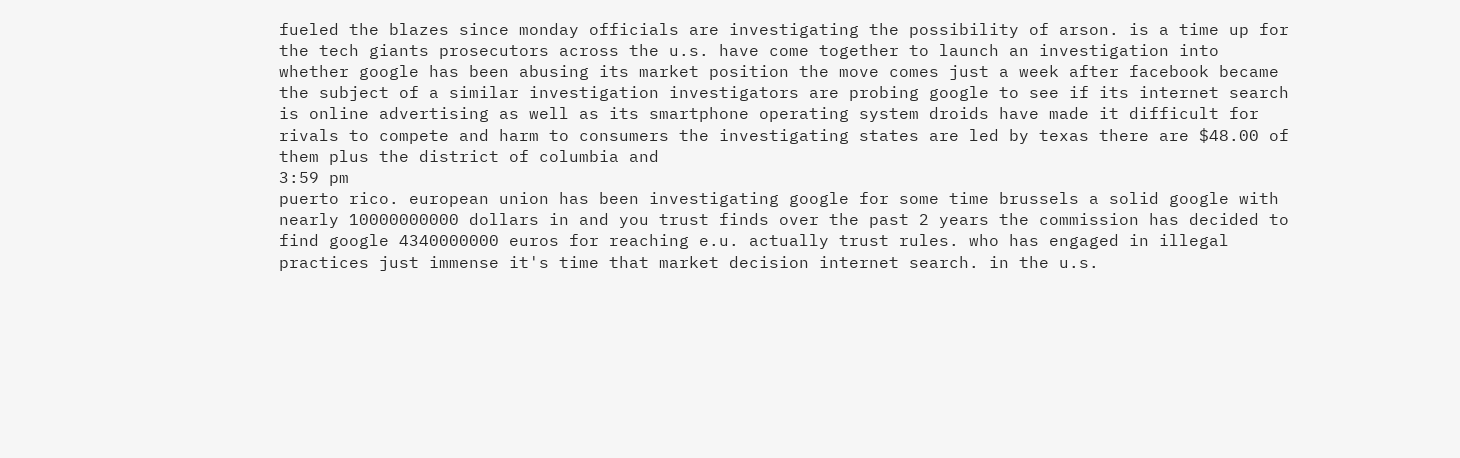fueled the blazes since monday officials are investigating the possibility of arson. is a time up for the tech giants prosecutors across the u.s. have come together to launch an investigation into whether google has been abusing its market position the move comes just a week after facebook became the subject of a similar investigation investigators are probing google to see if its internet search is online advertising as well as its smartphone operating system droids have made it difficult for rivals to compete and harm to consumers the investigating states are led by texas there are $48.00 of them plus the district of columbia and
3:59 pm
puerto rico. european union has been investigating google for some time brussels a solid google with nearly 10000000000 dollars in and you trust finds over the past 2 years the commission has decided to find google 4340000000 euros for reaching e.u. actually trust rules. who has engaged in illegal practices just immense it's time that market decision internet search. in the u.s.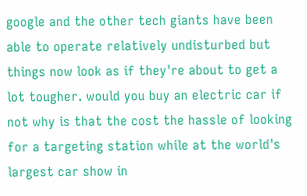google and the other tech giants have been able to operate relatively undisturbed but things now look as if they're about to get a lot tougher. would you buy an electric car if not why is that the cost the hassle of looking for a targeting station while at the world's largest car show in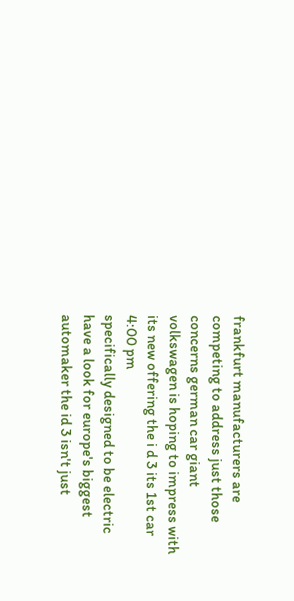frankfurt manufacturers are competing to address just those concerns german car giant volkswagen is hoping to impress with its new offering the i d 3 its 1st car
4:00 pm
specifically designed to be electric have a look for europe's biggest automaker the id 3 isn't just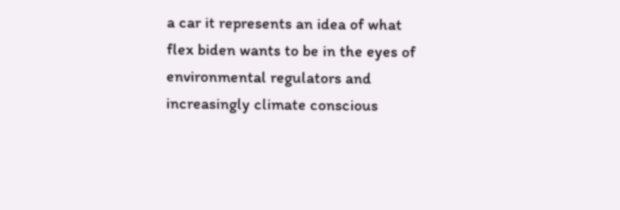a car it represents an idea of what flex biden wants to be in the eyes of environmental regulators and increasingly climate conscious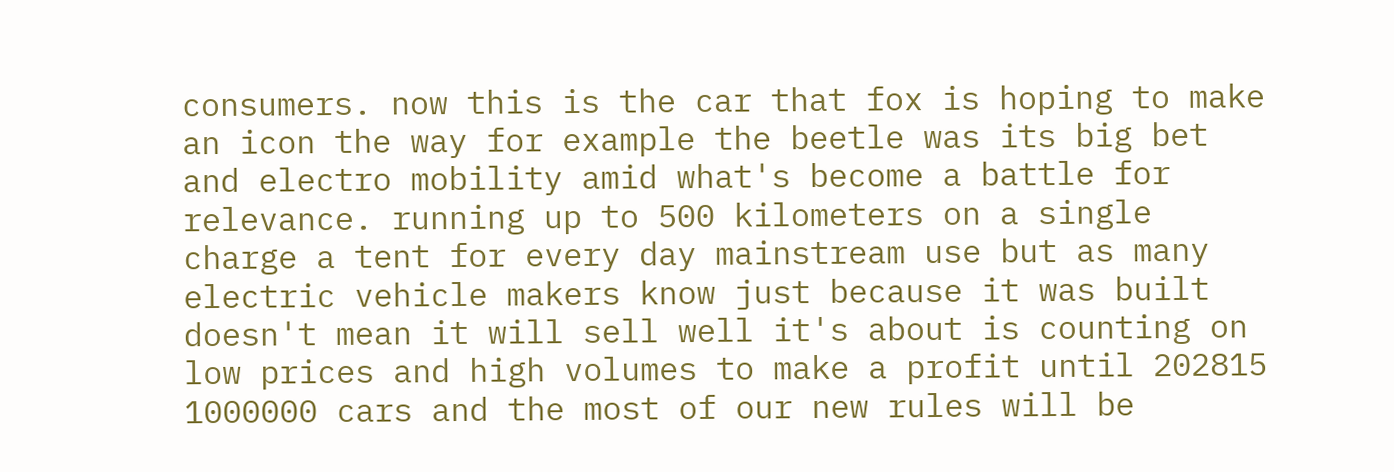consumers. now this is the car that fox is hoping to make an icon the way for example the beetle was its big bet and electro mobility amid what's become a battle for relevance. running up to 500 kilometers on a single charge a tent for every day mainstream use but as many electric vehicle makers know just because it was built doesn't mean it will sell well it's about is counting on low prices and high volumes to make a profit until 202815 1000000 cars and the most of our new rules will be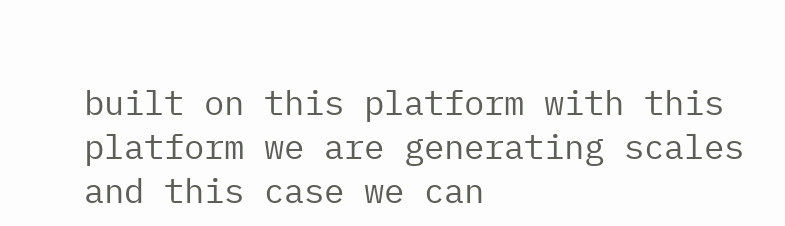built on this platform with this platform we are generating scales and this case we can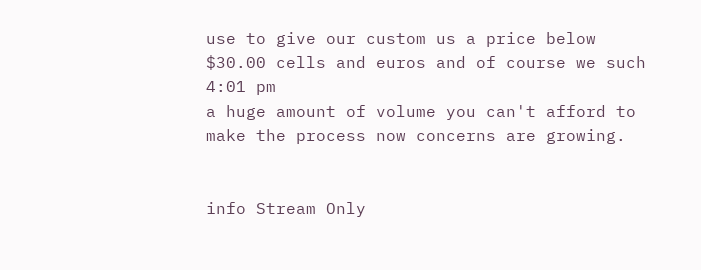use to give our custom us a price below $30.00 cells and euros and of course we such
4:01 pm
a huge amount of volume you can't afford to make the process now concerns are growing.


info Stream Only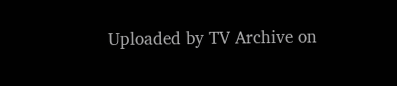Uploaded by TV Archive on